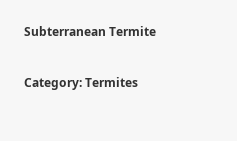Subterranean Termite

Category: Termites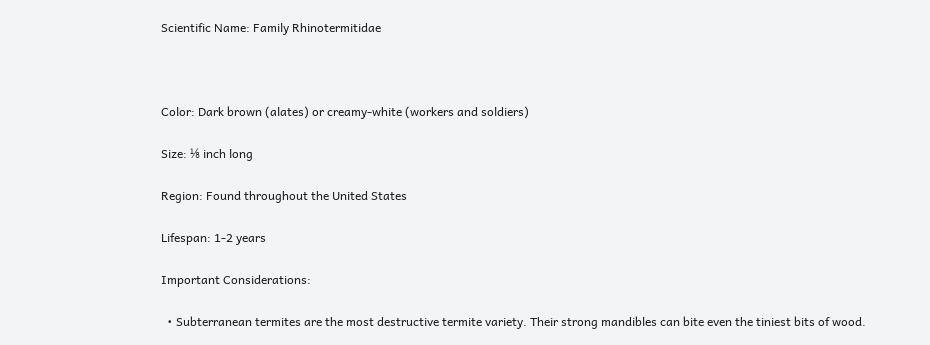Scientific Name: Family Rhinotermitidae



Color: Dark brown (alates) or creamy-white (workers and soldiers)

Size: ⅛ inch long

Region: Found throughout the United States

Lifespan: 1-2 years

Important Considerations:

  • Subterranean termites are the most destructive termite variety. Their strong mandibles can bite even the tiniest bits of wood.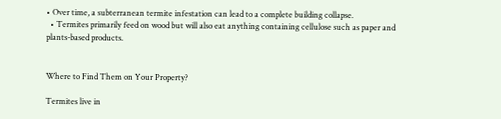• Over time, a subterranean termite infestation can lead to a complete building collapse.
  • Termites primarily feed on wood but will also eat anything containing cellulose such as paper and plants-based products.


Where to Find Them on Your Property?

Termites live in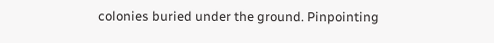colonies buried under the ground. Pinpointing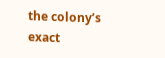the colony’s exact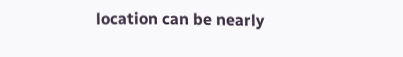location can be nearly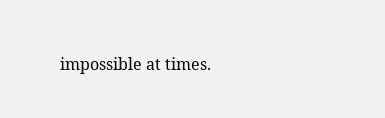impossible at times.